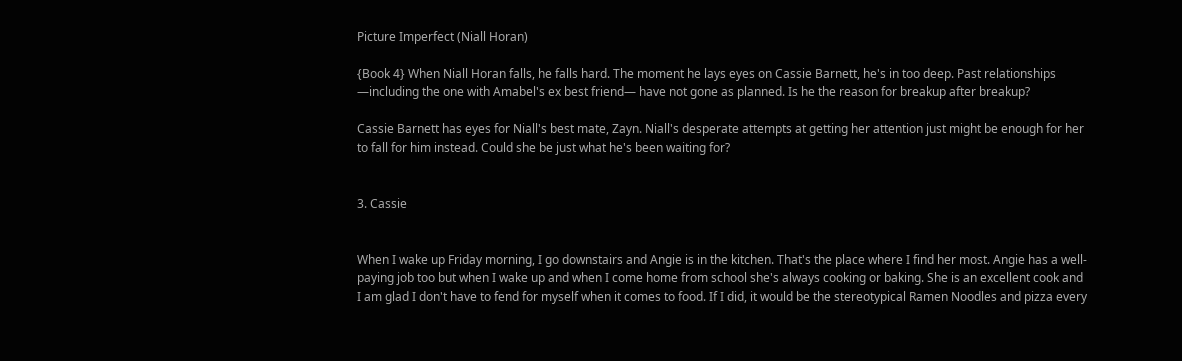Picture Imperfect (Niall Horan)

{Book 4} When Niall Horan falls, he falls hard. The moment he lays eyes on Cassie Barnett, he's in too deep. Past relationships —including the one with Amabel's ex best friend— have not gone as planned. Is he the reason for breakup after breakup?

Cassie Barnett has eyes for Niall's best mate, Zayn. Niall's desperate attempts at getting her attention just might be enough for her to fall for him instead. Could she be just what he's been waiting for?


3. Cassie


When I wake up Friday morning, I go downstairs and Angie is in the kitchen. That's the place where I find her most. Angie has a well-paying job too but when I wake up and when I come home from school she's always cooking or baking. She is an excellent cook and I am glad I don't have to fend for myself when it comes to food. If I did, it would be the stereotypical Ramen Noodles and pizza every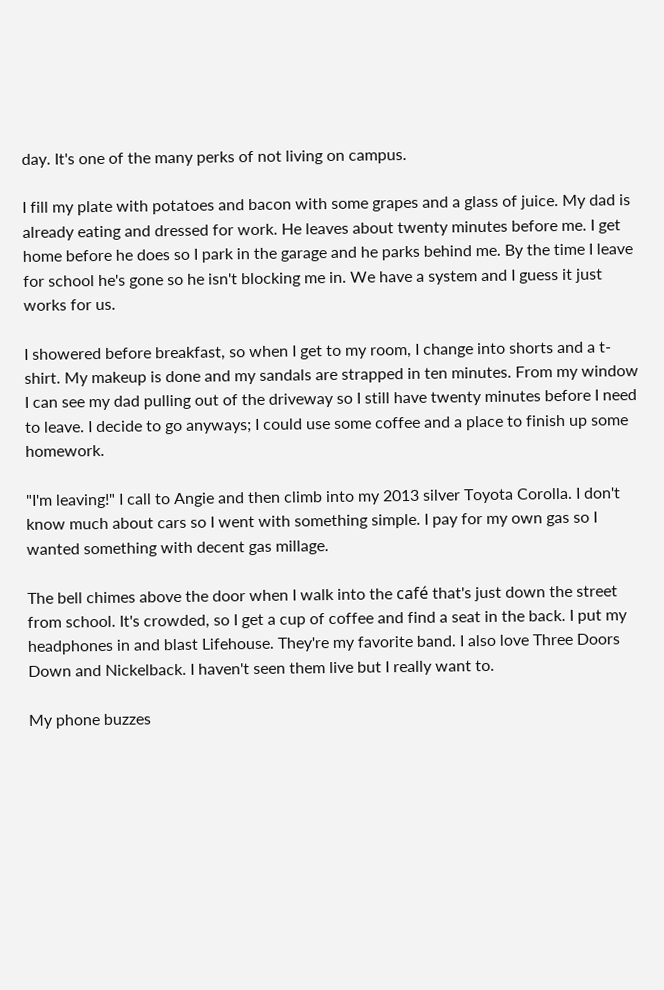day. It's one of the many perks of not living on campus.

I fill my plate with potatoes and bacon with some grapes and a glass of juice. My dad is already eating and dressed for work. He leaves about twenty minutes before me. I get home before he does so I park in the garage and he parks behind me. By the time I leave for school he's gone so he isn't blocking me in. We have a system and I guess it just works for us.

I showered before breakfast, so when I get to my room, I change into shorts and a t-shirt. My makeup is done and my sandals are strapped in ten minutes. From my window I can see my dad pulling out of the driveway so I still have twenty minutes before I need to leave. I decide to go anyways; I could use some coffee and a place to finish up some homework.

"I'm leaving!" I call to Angie and then climb into my 2013 silver Toyota Corolla. I don't know much about cars so I went with something simple. I pay for my own gas so I wanted something with decent gas millage.

The bell chimes above the door when I walk into the café that's just down the street from school. It's crowded, so I get a cup of coffee and find a seat in the back. I put my headphones in and blast Lifehouse. They're my favorite band. I also love Three Doors Down and Nickelback. I haven't seen them live but I really want to.

My phone buzzes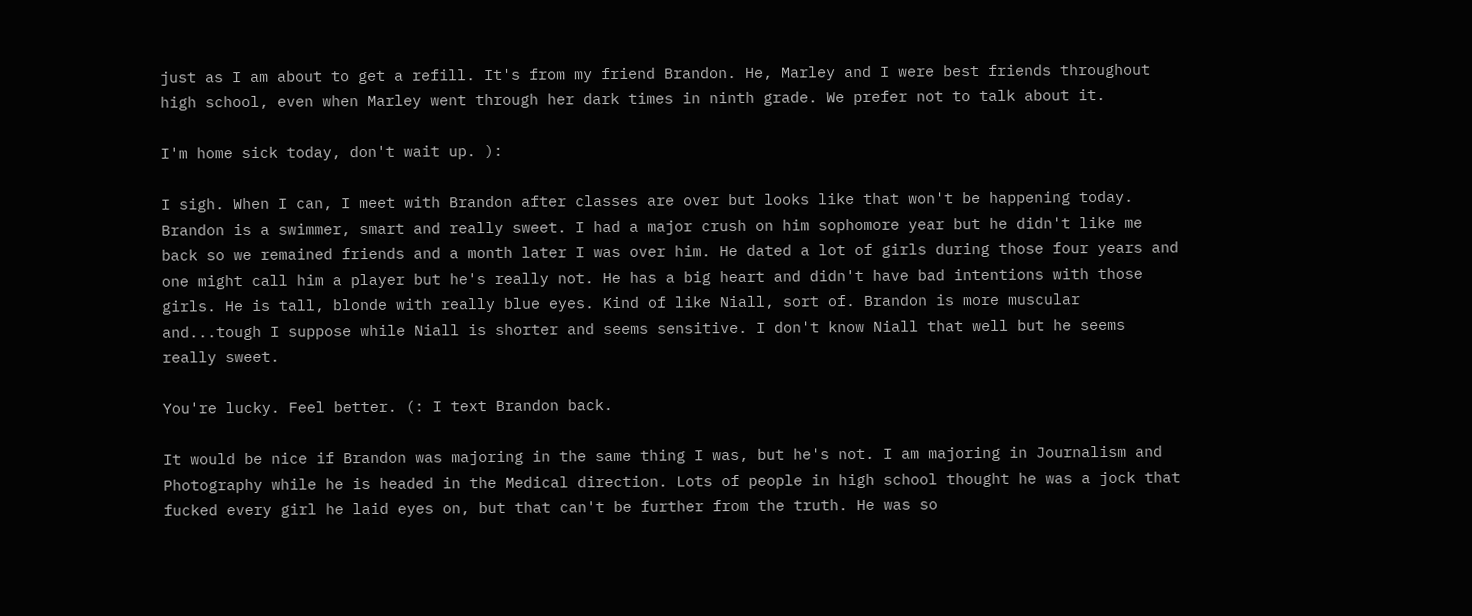just as I am about to get a refill. It's from my friend Brandon. He, Marley and I were best friends throughout high school, even when Marley went through her dark times in ninth grade. We prefer not to talk about it.

I'm home sick today, don't wait up. ):

I sigh. When I can, I meet with Brandon after classes are over but looks like that won't be happening today. Brandon is a swimmer, smart and really sweet. I had a major crush on him sophomore year but he didn't like me back so we remained friends and a month later I was over him. He dated a lot of girls during those four years and one might call him a player but he's really not. He has a big heart and didn't have bad intentions with those girls. He is tall, blonde with really blue eyes. Kind of like Niall, sort of. Brandon is more muscular and...tough I suppose while Niall is shorter and seems sensitive. I don't know Niall that well but he seems really sweet.

You're lucky. Feel better. (: I text Brandon back.

It would be nice if Brandon was majoring in the same thing I was, but he's not. I am majoring in Journalism and Photography while he is headed in the Medical direction. Lots of people in high school thought he was a jock that fucked every girl he laid eyes on, but that can't be further from the truth. He was so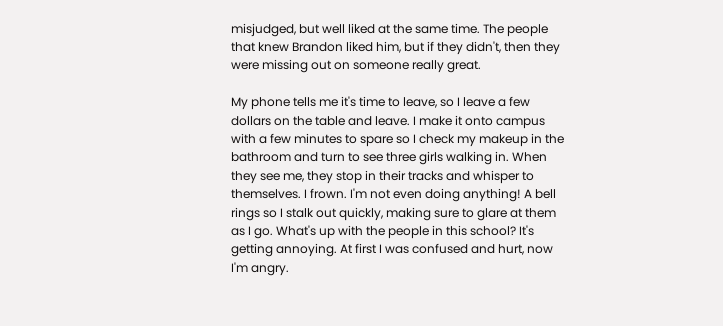misjudged, but well liked at the same time. The people that knew Brandon liked him, but if they didn't, then they were missing out on someone really great.

My phone tells me it's time to leave, so I leave a few dollars on the table and leave. I make it onto campus with a few minutes to spare so I check my makeup in the bathroom and turn to see three girls walking in. When they see me, they stop in their tracks and whisper to themselves. I frown. I'm not even doing anything! A bell rings so I stalk out quickly, making sure to glare at them as I go. What's up with the people in this school? It's getting annoying. At first I was confused and hurt, now I'm angry.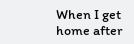When I get home after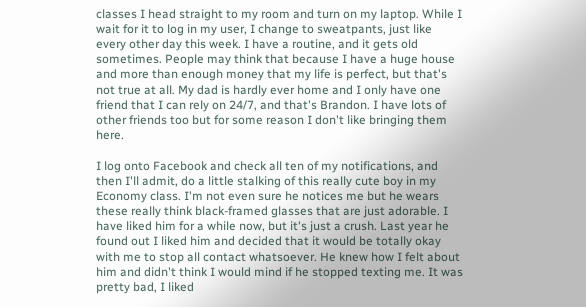classes I head straight to my room and turn on my laptop. While I wait for it to log in my user, I change to sweatpants, just like every other day this week. I have a routine, and it gets old sometimes. People may think that because I have a huge house and more than enough money that my life is perfect, but that's not true at all. My dad is hardly ever home and I only have one friend that I can rely on 24/7, and that's Brandon. I have lots of other friends too but for some reason I don't like bringing them here.

I log onto Facebook and check all ten of my notifications, and then I'll admit, do a little stalking of this really cute boy in my Economy class. I'm not even sure he notices me but he wears these really think black-framed glasses that are just adorable. I have liked him for a while now, but it's just a crush. Last year he found out I liked him and decided that it would be totally okay with me to stop all contact whatsoever. He knew how I felt about him and didn't think I would mind if he stopped texting me. It was pretty bad, I liked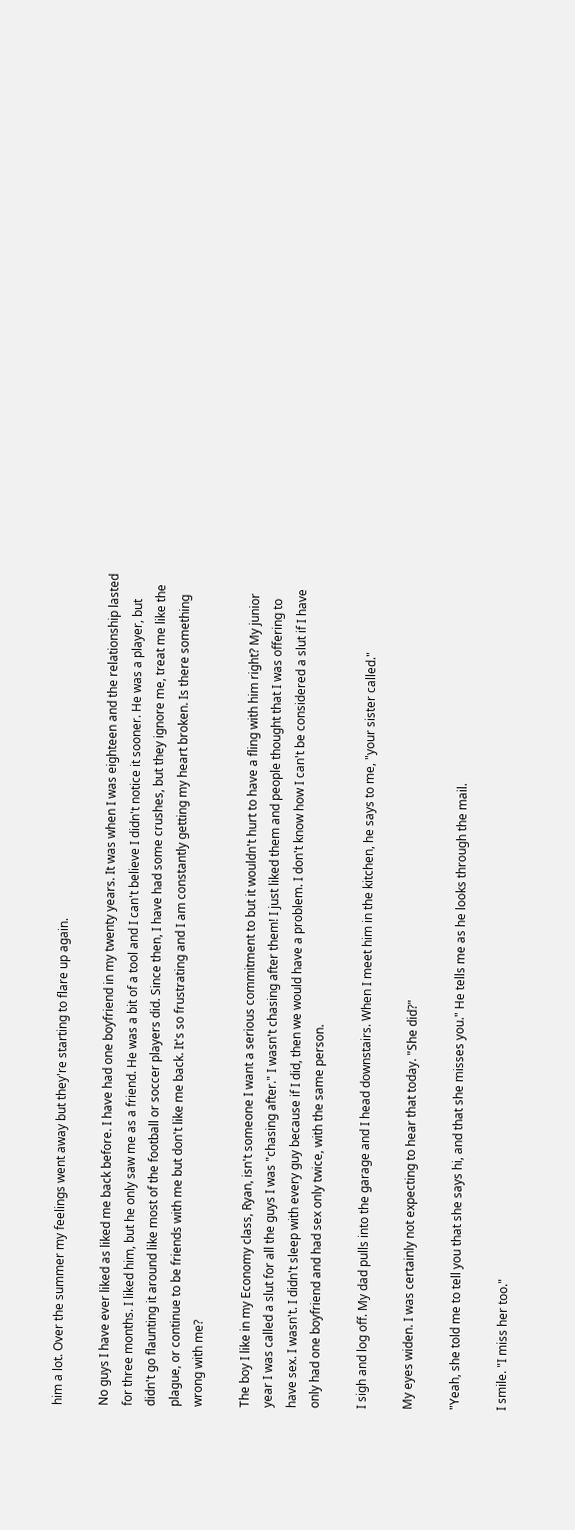him a lot. Over the summer my feelings went away but they're starting to flare up again.

No guys I have ever liked as liked me back before. I have had one boyfriend in my twenty years. It was when I was eighteen and the relationship lasted for three months. I liked him, but he only saw me as a friend. He was a bit of a tool and I can't believe I didn't notice it sooner. He was a player, but didn't go flaunting it around like most of the football or soccer players did. Since then, I have had some crushes, but they ignore me, treat me like the plague, or continue to be friends with me but don't like me back. It's so frustrating and I am constantly getting my heart broken. Is there something wrong with me?

The boy I like in my Economy class, Ryan, isn't someone I want a serious commitment to but it wouldn't hurt to have a fling with him right? My junior year I was called a slut for all the guys I was "chasing after." I wasn't chasing after them! I just liked them and people thought that I was offering to have sex. I wasn't. I didn't sleep with every guy because if I did, then we would have a problem. I don't know how I can't be considered a slut if I have only had one boyfriend and had sex only twice, with the same person.

I sigh and log off. My dad pulls into the garage and I head downstairs. When I meet him in the kitchen, he says to me, "your sister called."

My eyes widen. I was certainly not expecting to hear that today. "She did?"

"Yeah, she told me to tell you that she says hi, and that she misses you." He tells me as he looks through the mail.

I smile. "I miss her too."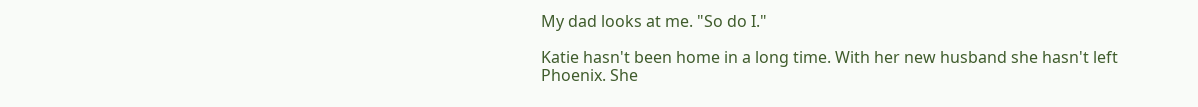My dad looks at me. "So do I."

Katie hasn't been home in a long time. With her new husband she hasn't left Phoenix. She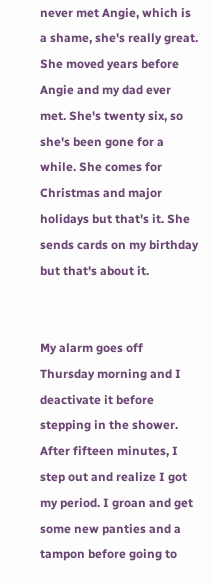never met Angie, which is a shame, she's really great. She moved years before Angie and my dad ever met. She's twenty six, so she's been gone for a while. She comes for Christmas and major holidays but that's it. She sends cards on my birthday but that's about it.


My alarm goes off Thursday morning and I deactivate it before stepping in the shower. After fifteen minutes, I step out and realize I got my period. I groan and get some new panties and a tampon before going to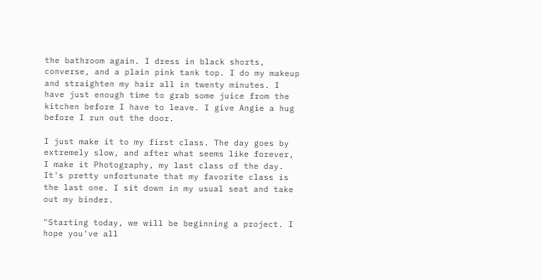the bathroom again. I dress in black shorts, converse, and a plain pink tank top. I do my makeup and straighten my hair all in twenty minutes. I have just enough time to grab some juice from the kitchen before I have to leave. I give Angie a hug before I run out the door.

I just make it to my first class. The day goes by extremely slow, and after what seems like forever, I make it Photography, my last class of the day. It's pretty unfortunate that my favorite class is the last one. I sit down in my usual seat and take out my binder.

"Starting today, we will be beginning a project. I hope you've all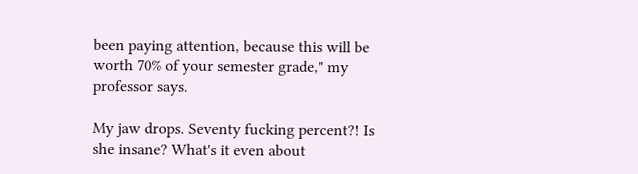been paying attention, because this will be worth 70% of your semester grade," my professor says.

My jaw drops. Seventy fucking percent?! Is she insane? What's it even about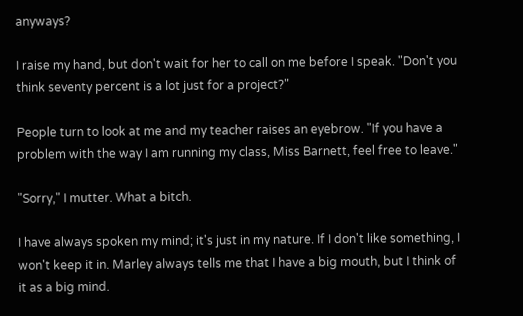anyways?

I raise my hand, but don't wait for her to call on me before I speak. "Don't you think seventy percent is a lot just for a project?"

People turn to look at me and my teacher raises an eyebrow. "If you have a problem with the way I am running my class, Miss Barnett, feel free to leave."

"Sorry," I mutter. What a bitch.

I have always spoken my mind; it's just in my nature. If I don't like something, I won't keep it in. Marley always tells me that I have a big mouth, but I think of it as a big mind.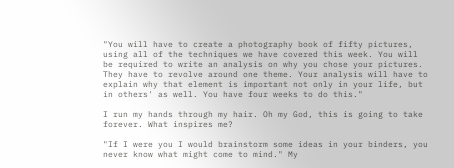"You will have to create a photography book of fifty pictures, using all of the techniques we have covered this week. You will be required to write an analysis on why you chose your pictures. They have to revolve around one theme. Your analysis will have to explain why that element is important not only in your life, but in others' as well. You have four weeks to do this."

I run my hands through my hair. Oh my God, this is going to take forever. What inspires me?

"If I were you I would brainstorm some ideas in your binders, you never know what might come to mind." My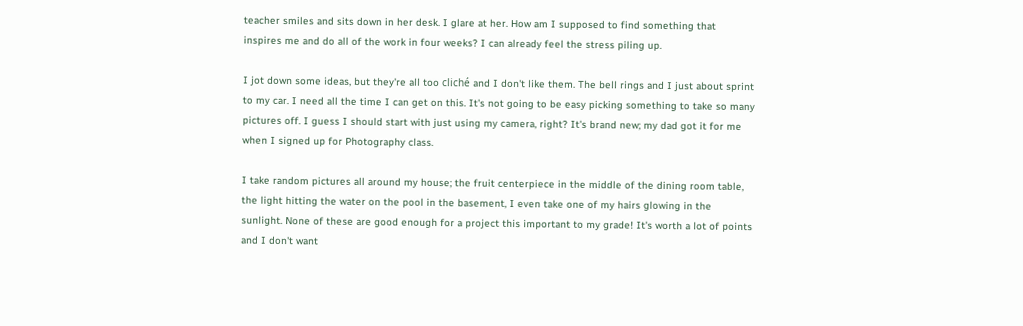teacher smiles and sits down in her desk. I glare at her. How am I supposed to find something that inspires me and do all of the work in four weeks? I can already feel the stress piling up.

I jot down some ideas, but they're all too cliché and I don't like them. The bell rings and I just about sprint to my car. I need all the time I can get on this. It's not going to be easy picking something to take so many pictures off. I guess I should start with just using my camera, right? It's brand new; my dad got it for me when I signed up for Photography class.

I take random pictures all around my house; the fruit centerpiece in the middle of the dining room table, the light hitting the water on the pool in the basement, I even take one of my hairs glowing in the sunlight. None of these are good enough for a project this important to my grade! It's worth a lot of points and I don't want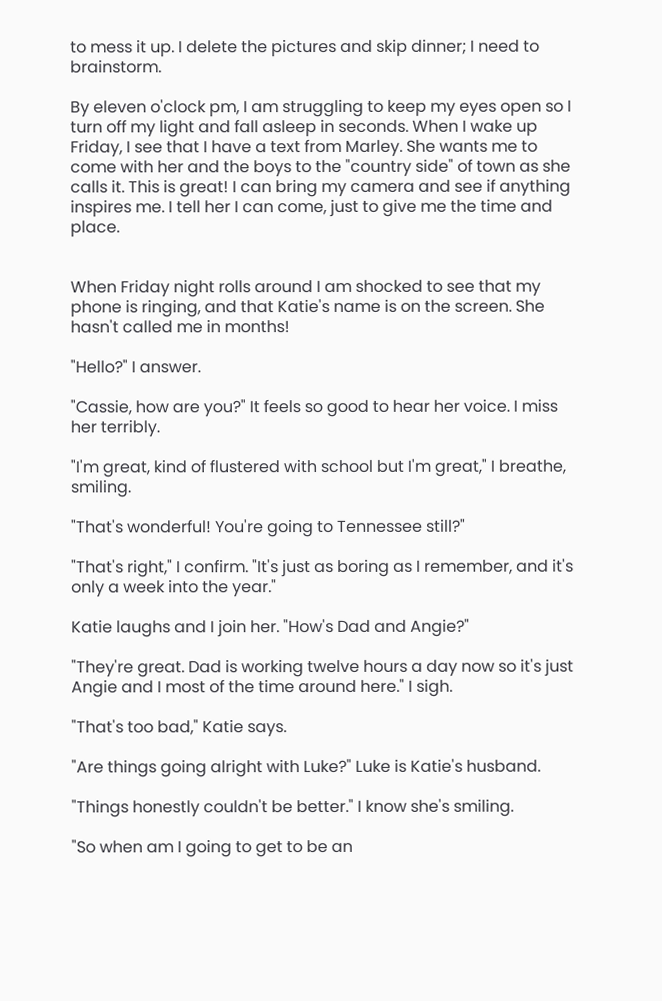to mess it up. I delete the pictures and skip dinner; I need to brainstorm.

By eleven o'clock pm, I am struggling to keep my eyes open so I turn off my light and fall asleep in seconds. When I wake up Friday, I see that I have a text from Marley. She wants me to come with her and the boys to the "country side" of town as she calls it. This is great! I can bring my camera and see if anything inspires me. I tell her I can come, just to give me the time and place.


When Friday night rolls around I am shocked to see that my phone is ringing, and that Katie's name is on the screen. She hasn't called me in months!

"Hello?" I answer.

"Cassie, how are you?" It feels so good to hear her voice. I miss her terribly.

"I'm great, kind of flustered with school but I'm great," I breathe, smiling.

"That's wonderful! You're going to Tennessee still?"

"That's right," I confirm. "It's just as boring as I remember, and it's only a week into the year."

Katie laughs and I join her. "How's Dad and Angie?"

"They're great. Dad is working twelve hours a day now so it's just Angie and I most of the time around here." I sigh.

"That's too bad," Katie says.

"Are things going alright with Luke?" Luke is Katie's husband.

"Things honestly couldn't be better." I know she's smiling.

"So when am I going to get to be an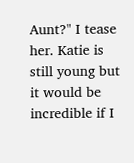Aunt?" I tease her. Katie is still young but it would be incredible if I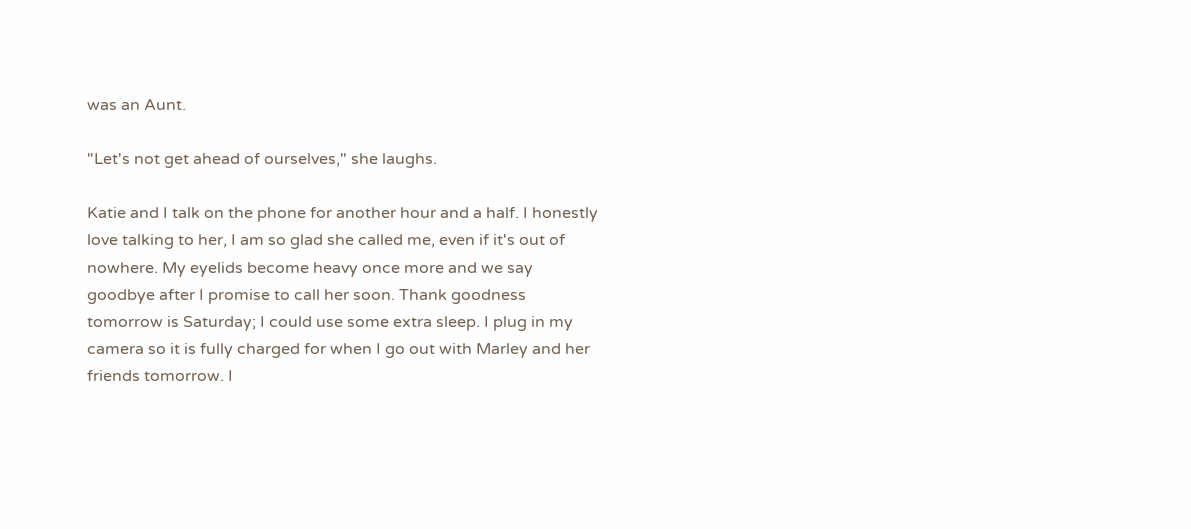was an Aunt.

"Let's not get ahead of ourselves," she laughs.

Katie and I talk on the phone for another hour and a half. I honestly love talking to her, I am so glad she called me, even if it's out of nowhere. My eyelids become heavy once more and we say goodbye after I promise to call her soon. Thank goodness tomorrow is Saturday; I could use some extra sleep. I plug in my camera so it is fully charged for when I go out with Marley and her friends tomorrow. I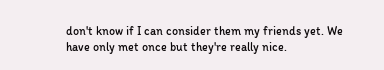don't know if I can consider them my friends yet. We have only met once but they're really nice.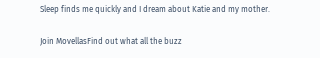Sleep finds me quickly and I dream about Katie and my mother.

Join MovellasFind out what all the buzz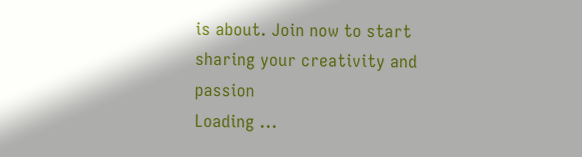is about. Join now to start sharing your creativity and passion
Loading ...